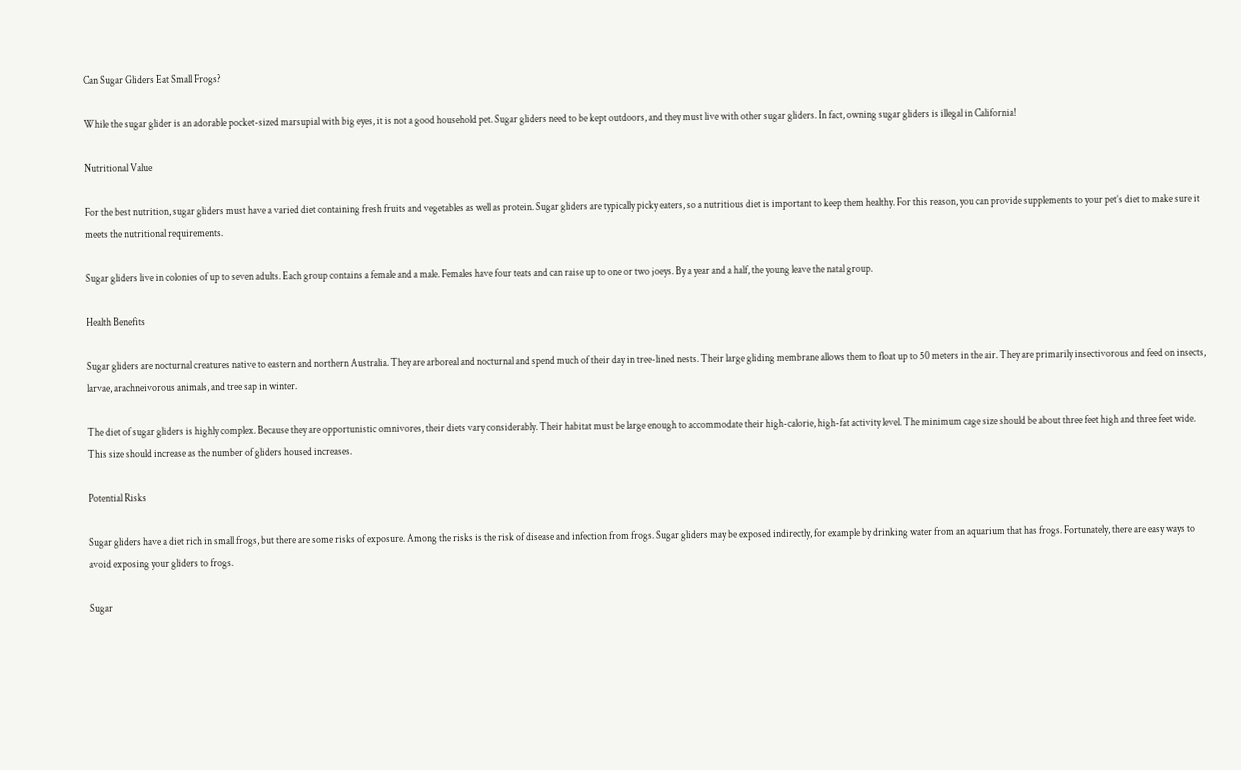Can Sugar Gliders Eat Small Frogs?

While the sugar glider is an adorable pocket-sized marsupial with big eyes, it is not a good household pet. Sugar gliders need to be kept outdoors, and they must live with other sugar gliders. In fact, owning sugar gliders is illegal in California!

Nutritional Value

For the best nutrition, sugar gliders must have a varied diet containing fresh fruits and vegetables as well as protein. Sugar gliders are typically picky eaters, so a nutritious diet is important to keep them healthy. For this reason, you can provide supplements to your pet’s diet to make sure it meets the nutritional requirements.

Sugar gliders live in colonies of up to seven adults. Each group contains a female and a male. Females have four teats and can raise up to one or two joeys. By a year and a half, the young leave the natal group.

Health Benefits

Sugar gliders are nocturnal creatures native to eastern and northern Australia. They are arboreal and nocturnal and spend much of their day in tree-lined nests. Their large gliding membrane allows them to float up to 50 meters in the air. They are primarily insectivorous and feed on insects, larvae, arachneivorous animals, and tree sap in winter.

The diet of sugar gliders is highly complex. Because they are opportunistic omnivores, their diets vary considerably. Their habitat must be large enough to accommodate their high-calorie, high-fat activity level. The minimum cage size should be about three feet high and three feet wide. This size should increase as the number of gliders housed increases.

Potential Risks

Sugar gliders have a diet rich in small frogs, but there are some risks of exposure. Among the risks is the risk of disease and infection from frogs. Sugar gliders may be exposed indirectly, for example by drinking water from an aquarium that has frogs. Fortunately, there are easy ways to avoid exposing your gliders to frogs.

Sugar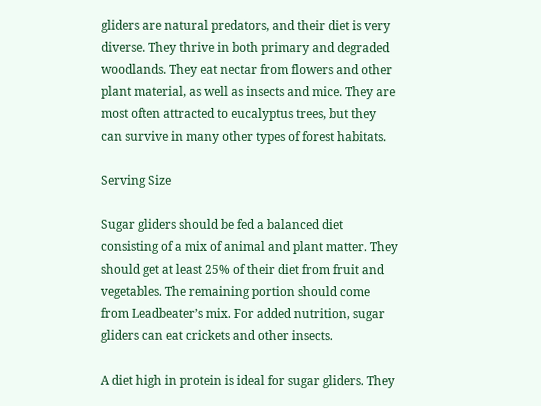gliders are natural predators, and their diet is very diverse. They thrive in both primary and degraded woodlands. They eat nectar from flowers and other plant material, as well as insects and mice. They are most often attracted to eucalyptus trees, but they can survive in many other types of forest habitats.

Serving Size

Sugar gliders should be fed a balanced diet consisting of a mix of animal and plant matter. They should get at least 25% of their diet from fruit and vegetables. The remaining portion should come from Leadbeater’s mix. For added nutrition, sugar gliders can eat crickets and other insects.

A diet high in protein is ideal for sugar gliders. They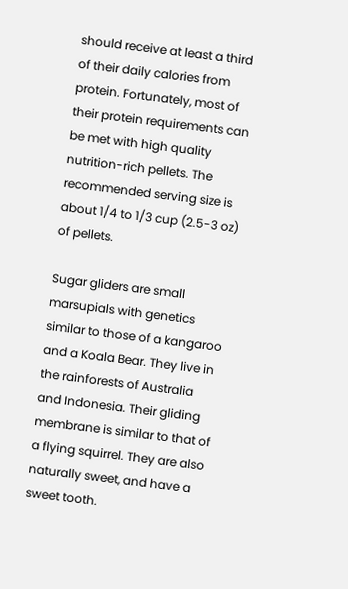should receive at least a third of their daily calories from protein. Fortunately, most of their protein requirements can be met with high quality nutrition-rich pellets. The recommended serving size is about 1/4 to 1/3 cup (2.5-3 oz) of pellets.

Sugar gliders are small marsupials with genetics similar to those of a kangaroo and a Koala Bear. They live in the rainforests of Australia and Indonesia. Their gliding membrane is similar to that of a flying squirrel. They are also naturally sweet, and have a sweet tooth.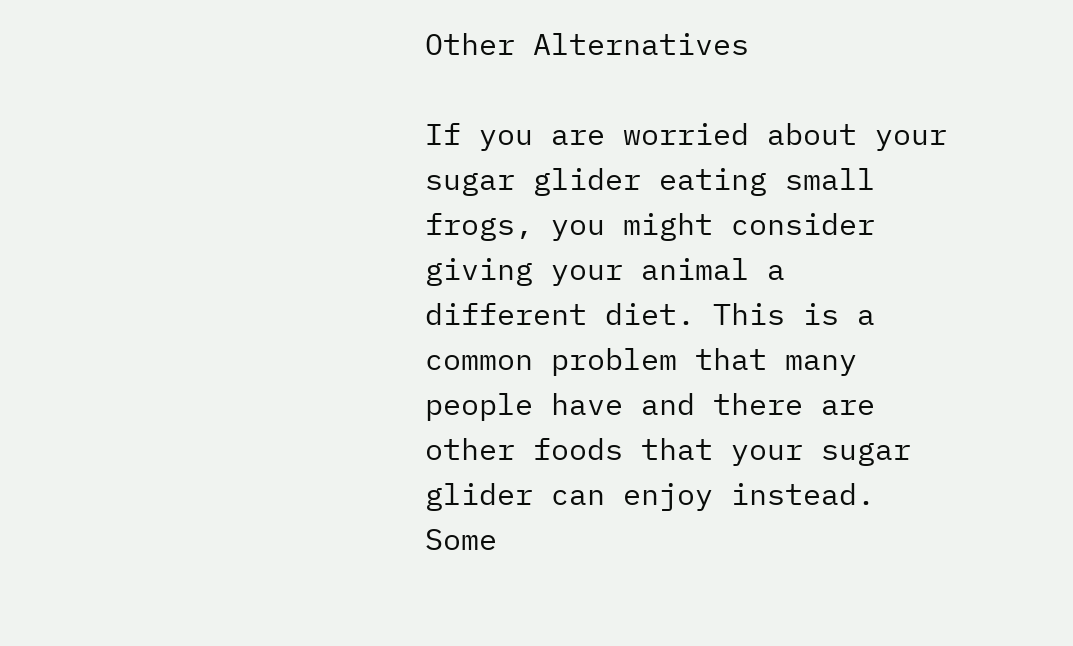Other Alternatives

If you are worried about your sugar glider eating small frogs, you might consider giving your animal a different diet. This is a common problem that many people have and there are other foods that your sugar glider can enjoy instead. Some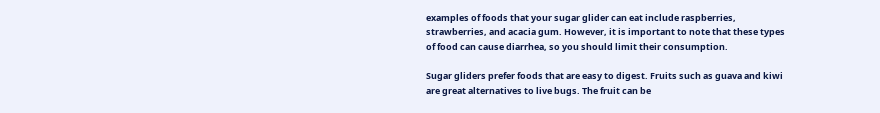examples of foods that your sugar glider can eat include raspberries, strawberries, and acacia gum. However, it is important to note that these types of food can cause diarrhea, so you should limit their consumption.

Sugar gliders prefer foods that are easy to digest. Fruits such as guava and kiwi are great alternatives to live bugs. The fruit can be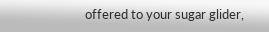offered to your sugar glider,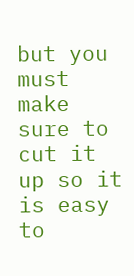but you must make sure to cut it up so it is easy to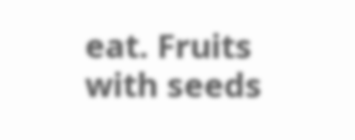eat. Fruits with seeds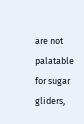are not palatable for sugar gliders,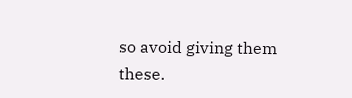so avoid giving them these.